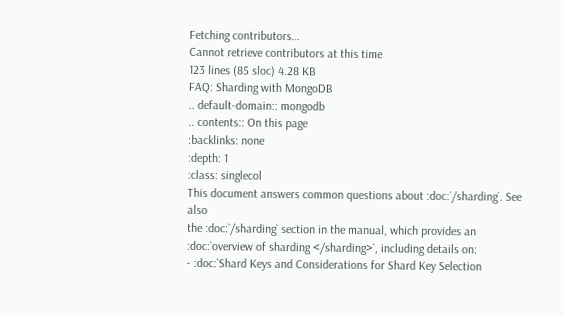Fetching contributors…
Cannot retrieve contributors at this time
123 lines (85 sloc) 4.28 KB
FAQ: Sharding with MongoDB
.. default-domain:: mongodb
.. contents:: On this page
:backlinks: none
:depth: 1
:class: singlecol
This document answers common questions about :doc:`/sharding`. See also
the :doc:`/sharding` section in the manual, which provides an
:doc:`overview of sharding </sharding>`, including details on:
- :doc:`Shard Keys and Considerations for Shard Key Selection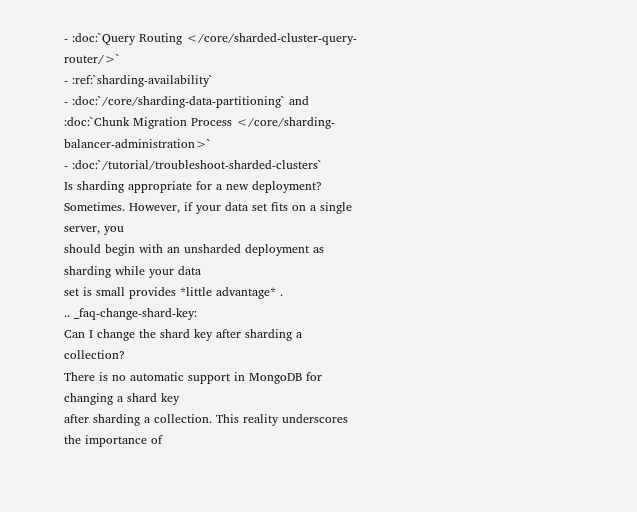- :doc:`Query Routing </core/sharded-cluster-query-router/>`
- :ref:`sharding-availability`
- :doc:`/core/sharding-data-partitioning` and
:doc:`Chunk Migration Process </core/sharding-balancer-administration>`
- :doc:`/tutorial/troubleshoot-sharded-clusters`
Is sharding appropriate for a new deployment?
Sometimes. However, if your data set fits on a single server, you
should begin with an unsharded deployment as sharding while your data
set is small provides *little advantage* .
.. _faq-change-shard-key:
Can I change the shard key after sharding a collection?
There is no automatic support in MongoDB for changing a shard key
after sharding a collection. This reality underscores
the importance of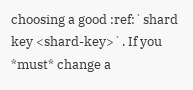choosing a good :ref:`shard key <shard-key>`. If you
*must* change a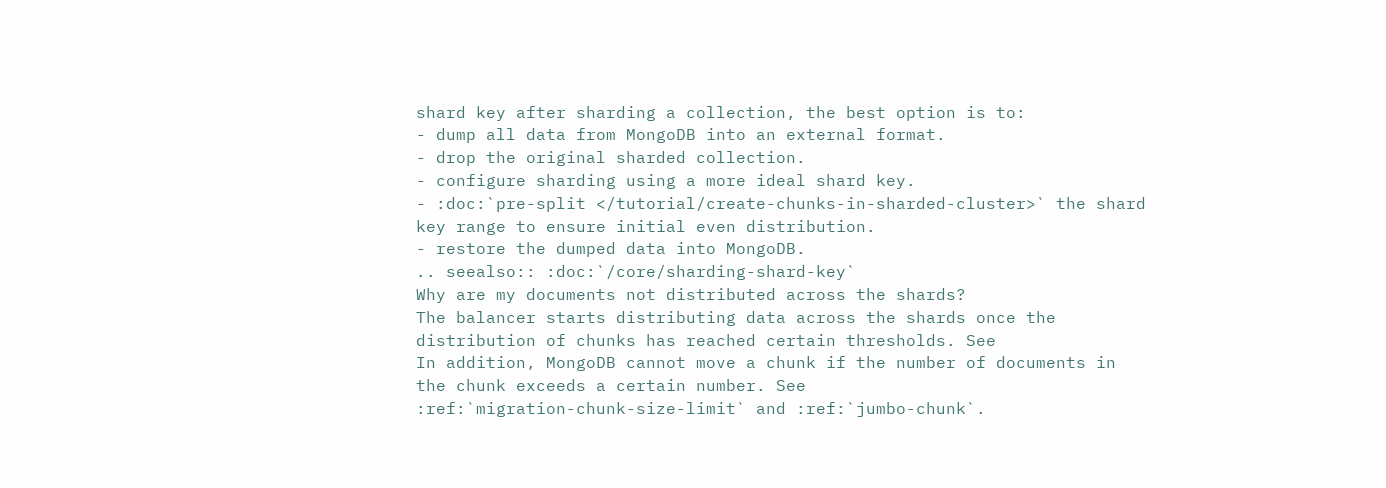shard key after sharding a collection, the best option is to:
- dump all data from MongoDB into an external format.
- drop the original sharded collection.
- configure sharding using a more ideal shard key.
- :doc:`pre-split </tutorial/create-chunks-in-sharded-cluster>` the shard
key range to ensure initial even distribution.
- restore the dumped data into MongoDB.
.. seealso:: :doc:`/core/sharding-shard-key`
Why are my documents not distributed across the shards?
The balancer starts distributing data across the shards once the
distribution of chunks has reached certain thresholds. See
In addition, MongoDB cannot move a chunk if the number of documents in
the chunk exceeds a certain number. See
:ref:`migration-chunk-size-limit` and :ref:`jumbo-chunk`.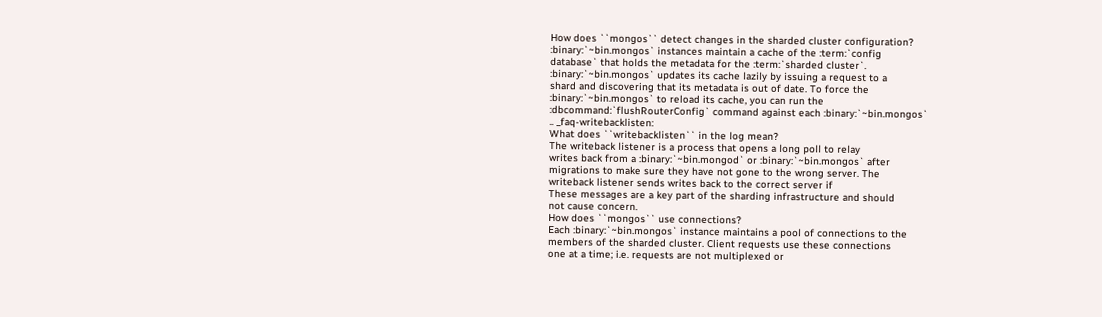How does ``mongos`` detect changes in the sharded cluster configuration?
:binary:`~bin.mongos` instances maintain a cache of the :term:`config
database` that holds the metadata for the :term:`sharded cluster`.
:binary:`~bin.mongos` updates its cache lazily by issuing a request to a
shard and discovering that its metadata is out of date. To force the
:binary:`~bin.mongos` to reload its cache, you can run the
:dbcommand:`flushRouterConfig` command against each :binary:`~bin.mongos`
.. _faq-writebacklisten:
What does ``writebacklisten`` in the log mean?
The writeback listener is a process that opens a long poll to relay
writes back from a :binary:`~bin.mongod` or :binary:`~bin.mongos` after
migrations to make sure they have not gone to the wrong server. The
writeback listener sends writes back to the correct server if
These messages are a key part of the sharding infrastructure and should
not cause concern.
How does ``mongos`` use connections?
Each :binary:`~bin.mongos` instance maintains a pool of connections to the
members of the sharded cluster. Client requests use these connections
one at a time; i.e. requests are not multiplexed or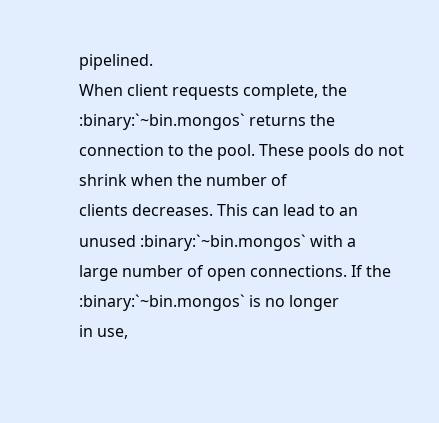pipelined.
When client requests complete, the :binary:`~bin.mongos` returns the
connection to the pool. These pools do not shrink when the number of
clients decreases. This can lead to an unused :binary:`~bin.mongos` with a
large number of open connections. If the :binary:`~bin.mongos` is no longer
in use,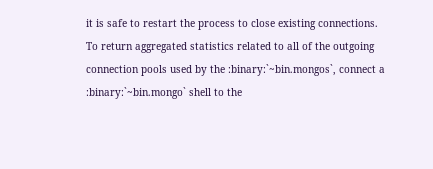it is safe to restart the process to close existing connections.
To return aggregated statistics related to all of the outgoing
connection pools used by the :binary:`~bin.mongos`, connect a
:binary:`~bin.mongo` shell to the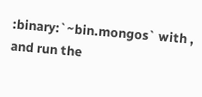:binary:`~bin.mongos` with , and run the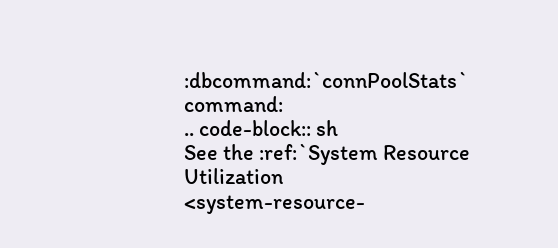:dbcommand:`connPoolStats` command:
.. code-block:: sh
See the :ref:`System Resource Utilization
<system-resource-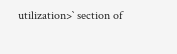utilization>` section of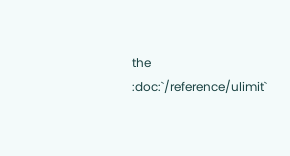the :doc:`/reference/ulimit`